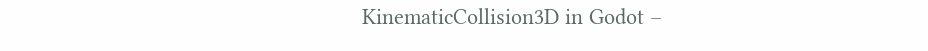KinematicCollision3D in Godot –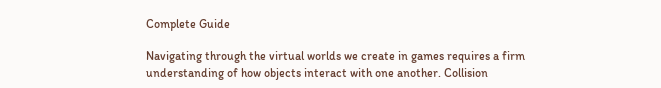Complete Guide

Navigating through the virtual worlds we create in games requires a firm understanding of how objects interact with one another. Collision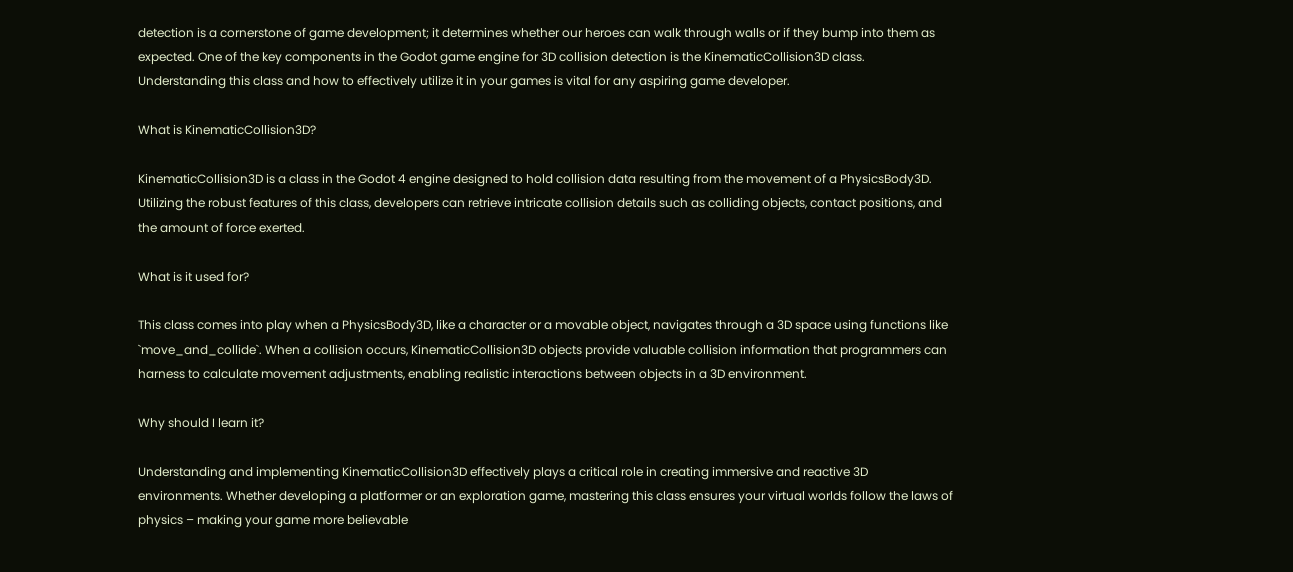detection is a cornerstone of game development; it determines whether our heroes can walk through walls or if they bump into them as expected. One of the key components in the Godot game engine for 3D collision detection is the KinematicCollision3D class. Understanding this class and how to effectively utilize it in your games is vital for any aspiring game developer.

What is KinematicCollision3D?

KinematicCollision3D is a class in the Godot 4 engine designed to hold collision data resulting from the movement of a PhysicsBody3D. Utilizing the robust features of this class, developers can retrieve intricate collision details such as colliding objects, contact positions, and the amount of force exerted.

What is it used for?

This class comes into play when a PhysicsBody3D, like a character or a movable object, navigates through a 3D space using functions like `move_and_collide`. When a collision occurs, KinematicCollision3D objects provide valuable collision information that programmers can harness to calculate movement adjustments, enabling realistic interactions between objects in a 3D environment.

Why should I learn it?

Understanding and implementing KinematicCollision3D effectively plays a critical role in creating immersive and reactive 3D environments. Whether developing a platformer or an exploration game, mastering this class ensures your virtual worlds follow the laws of physics – making your game more believable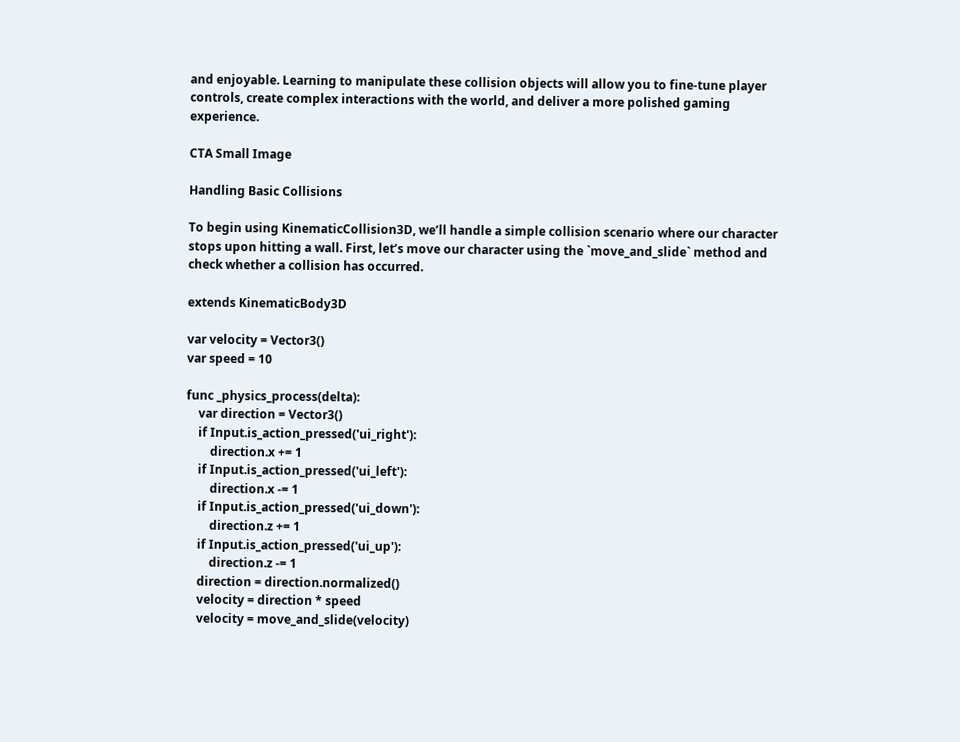and enjoyable. Learning to manipulate these collision objects will allow you to fine-tune player controls, create complex interactions with the world, and deliver a more polished gaming experience.

CTA Small Image

Handling Basic Collisions

To begin using KinematicCollision3D, we’ll handle a simple collision scenario where our character stops upon hitting a wall. First, let’s move our character using the `move_and_slide` method and check whether a collision has occurred.

extends KinematicBody3D

var velocity = Vector3()
var speed = 10

func _physics_process(delta):
    var direction = Vector3()
    if Input.is_action_pressed('ui_right'):
        direction.x += 1
    if Input.is_action_pressed('ui_left'):
        direction.x -= 1
    if Input.is_action_pressed('ui_down'):
        direction.z += 1
    if Input.is_action_pressed('ui_up'):
        direction.z -= 1
    direction = direction.normalized()
    velocity = direction * speed
    velocity = move_and_slide(velocity)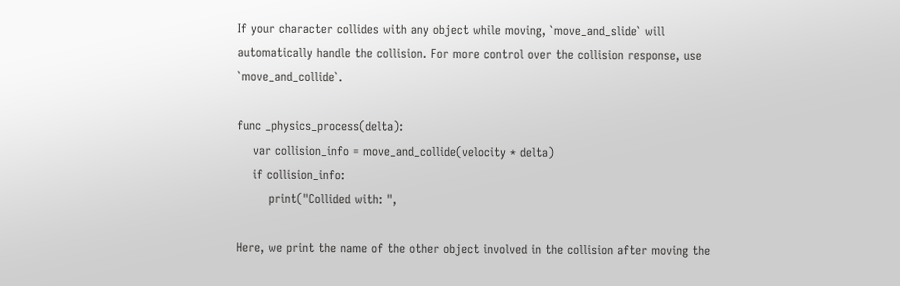If your character collides with any object while moving, `move_and_slide` will automatically handle the collision. For more control over the collision response, use `move_and_collide`.

func _physics_process(delta):
    var collision_info = move_and_collide(velocity * delta)
    if collision_info:
        print("Collided with: ",

Here, we print the name of the other object involved in the collision after moving the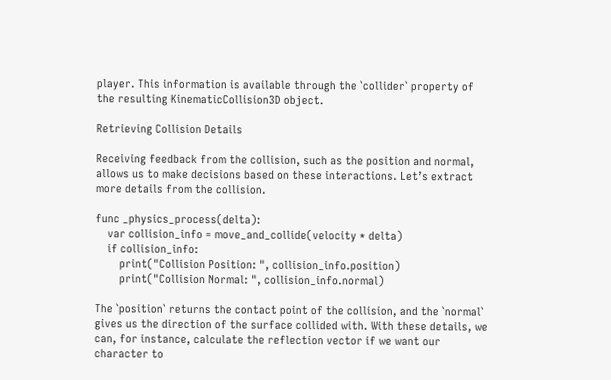player. This information is available through the `collider` property of the resulting KinematicCollision3D object.

Retrieving Collision Details

Receiving feedback from the collision, such as the position and normal, allows us to make decisions based on these interactions. Let’s extract more details from the collision.

func _physics_process(delta):
    var collision_info = move_and_collide(velocity * delta)
    if collision_info:
        print("Collision Position: ", collision_info.position)
        print("Collision Normal: ", collision_info.normal)

The `position` returns the contact point of the collision, and the `normal` gives us the direction of the surface collided with. With these details, we can, for instance, calculate the reflection vector if we want our character to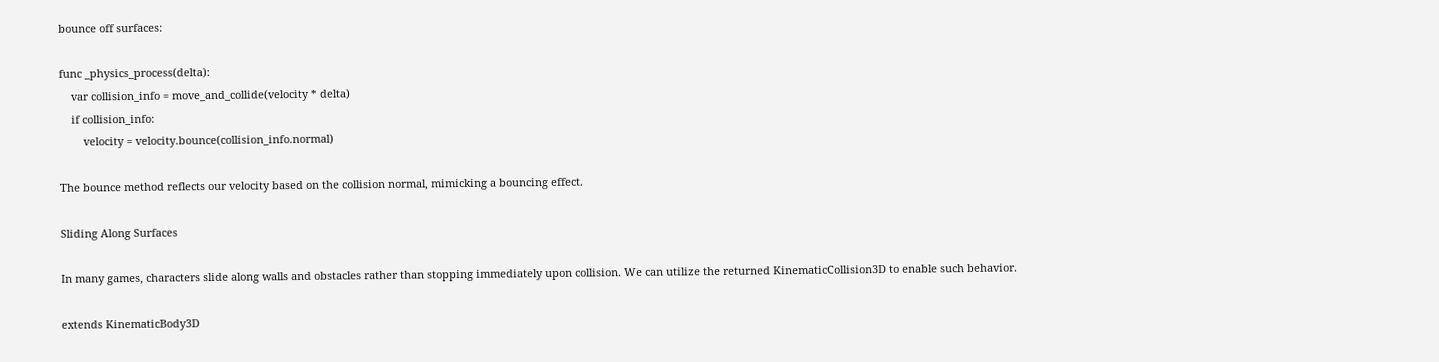bounce off surfaces:

func _physics_process(delta):
    var collision_info = move_and_collide(velocity * delta)
    if collision_info:
        velocity = velocity.bounce(collision_info.normal)

The bounce method reflects our velocity based on the collision normal, mimicking a bouncing effect.

Sliding Along Surfaces

In many games, characters slide along walls and obstacles rather than stopping immediately upon collision. We can utilize the returned KinematicCollision3D to enable such behavior.

extends KinematicBody3D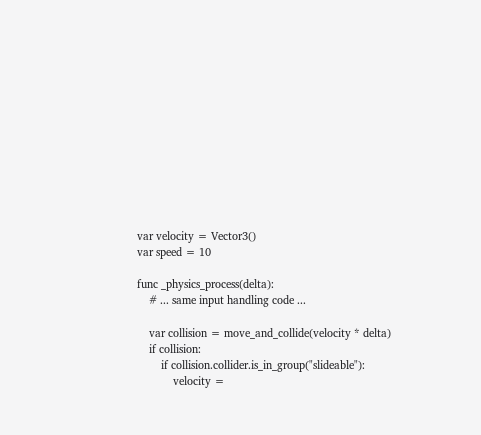var velocity = Vector3()
var speed = 10

func _physics_process(delta):
    # ... same input handling code ...

    var collision = move_and_collide(velocity * delta)
    if collision:
        if collision.collider.is_in_group("slideable"):
            velocity =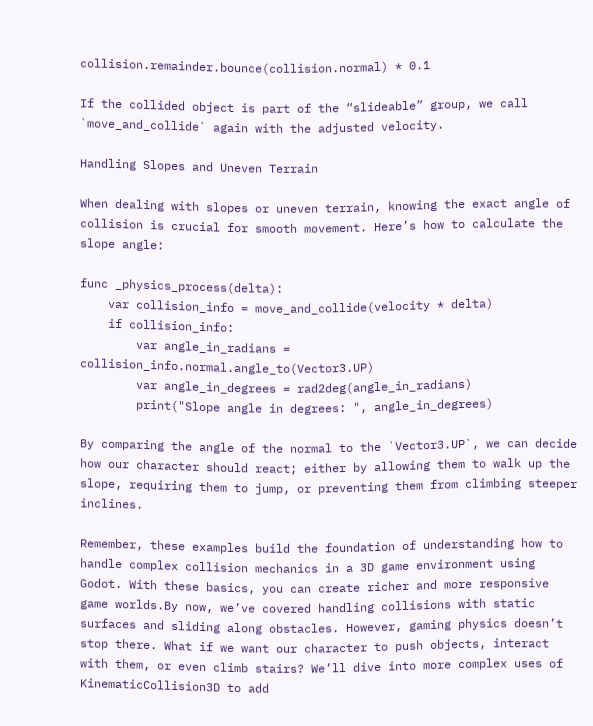collision.remainder.bounce(collision.normal) * 0.1

If the collided object is part of the “slideable” group, we call `move_and_collide` again with the adjusted velocity.

Handling Slopes and Uneven Terrain

When dealing with slopes or uneven terrain, knowing the exact angle of collision is crucial for smooth movement. Here’s how to calculate the slope angle:

func _physics_process(delta):
    var collision_info = move_and_collide(velocity * delta)
    if collision_info:
        var angle_in_radians = collision_info.normal.angle_to(Vector3.UP)
        var angle_in_degrees = rad2deg(angle_in_radians)
        print("Slope angle in degrees: ", angle_in_degrees)

By comparing the angle of the normal to the `Vector3.UP`, we can decide how our character should react; either by allowing them to walk up the slope, requiring them to jump, or preventing them from climbing steeper inclines.

Remember, these examples build the foundation of understanding how to handle complex collision mechanics in a 3D game environment using Godot. With these basics, you can create richer and more responsive game worlds.By now, we’ve covered handling collisions with static surfaces and sliding along obstacles. However, gaming physics doesn’t stop there. What if we want our character to push objects, interact with them, or even climb stairs? We’ll dive into more complex uses of KinematicCollision3D to add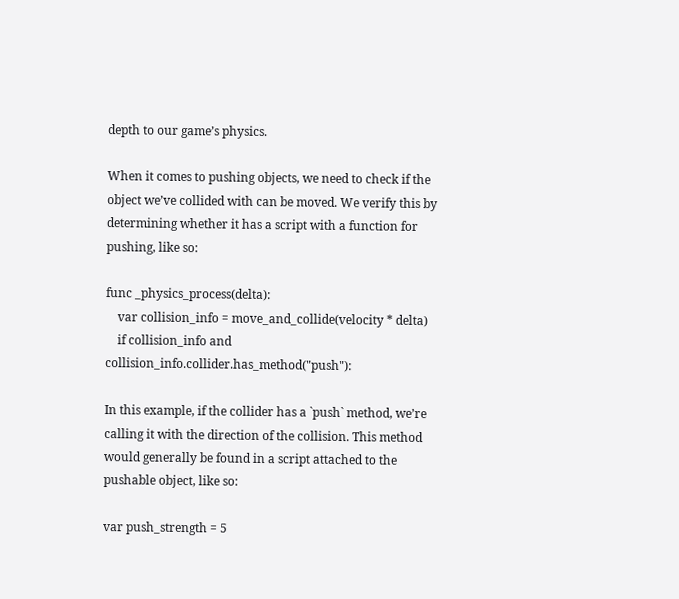depth to our game’s physics.

When it comes to pushing objects, we need to check if the object we’ve collided with can be moved. We verify this by determining whether it has a script with a function for pushing, like so:

func _physics_process(delta):
    var collision_info = move_and_collide(velocity * delta)
    if collision_info and collision_info.collider.has_method("push"):

In this example, if the collider has a `push` method, we’re calling it with the direction of the collision. This method would generally be found in a script attached to the pushable object, like so:

var push_strength = 5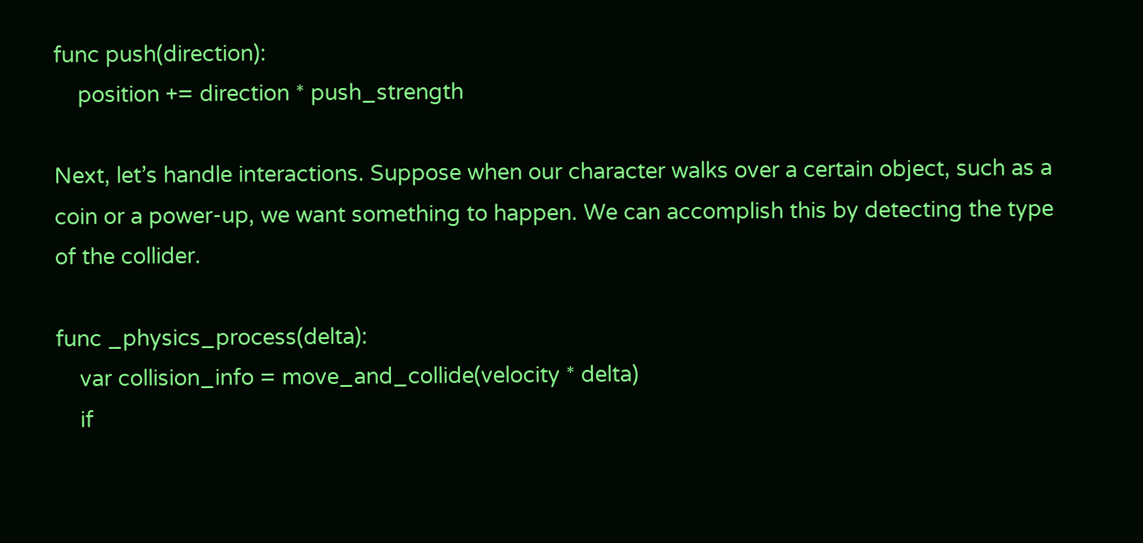func push(direction):
    position += direction * push_strength

Next, let’s handle interactions. Suppose when our character walks over a certain object, such as a coin or a power-up, we want something to happen. We can accomplish this by detecting the type of the collider.

func _physics_process(delta):
    var collision_info = move_and_collide(velocity * delta)
    if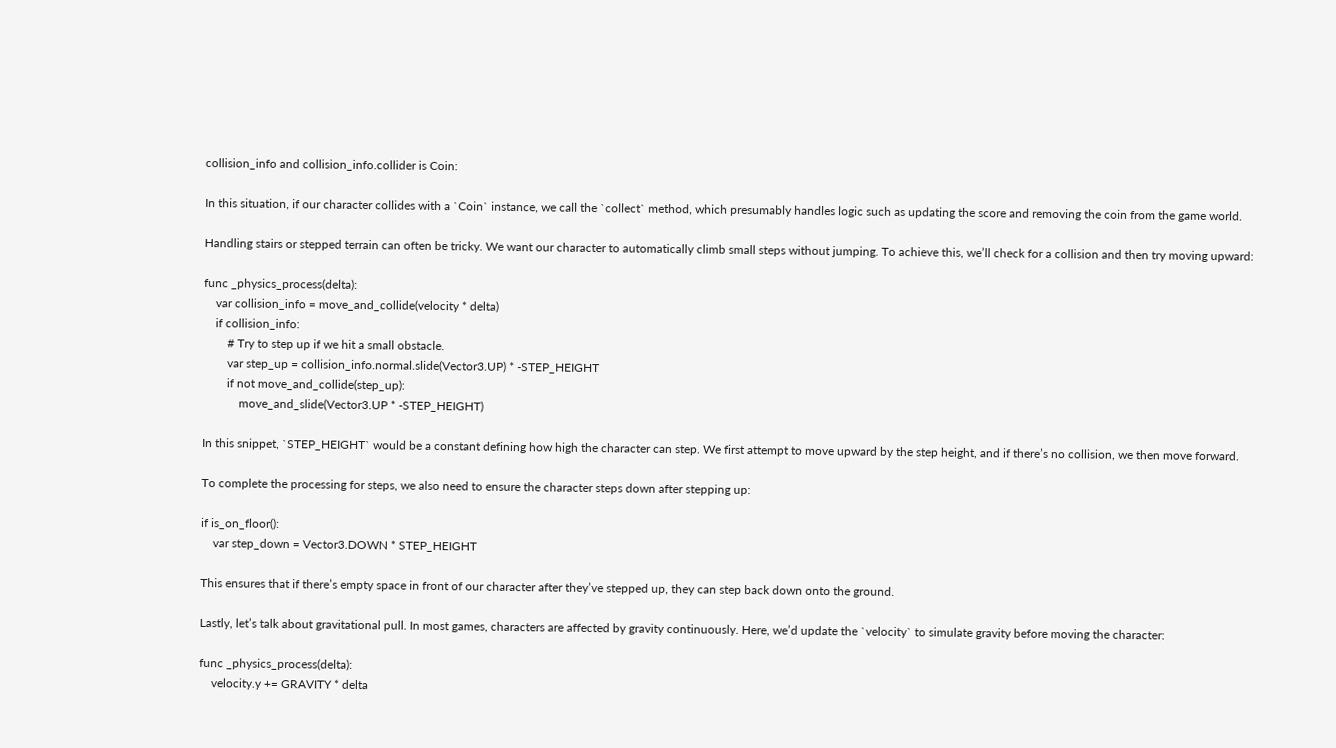collision_info and collision_info.collider is Coin:

In this situation, if our character collides with a `Coin` instance, we call the `collect` method, which presumably handles logic such as updating the score and removing the coin from the game world.

Handling stairs or stepped terrain can often be tricky. We want our character to automatically climb small steps without jumping. To achieve this, we’ll check for a collision and then try moving upward:

func _physics_process(delta):
    var collision_info = move_and_collide(velocity * delta)
    if collision_info:
        # Try to step up if we hit a small obstacle.
        var step_up = collision_info.normal.slide(Vector3.UP) * -STEP_HEIGHT
        if not move_and_collide(step_up):
            move_and_slide(Vector3.UP * -STEP_HEIGHT)

In this snippet, `STEP_HEIGHT` would be a constant defining how high the character can step. We first attempt to move upward by the step height, and if there’s no collision, we then move forward.

To complete the processing for steps, we also need to ensure the character steps down after stepping up:

if is_on_floor():
    var step_down = Vector3.DOWN * STEP_HEIGHT

This ensures that if there’s empty space in front of our character after they’ve stepped up, they can step back down onto the ground.

Lastly, let’s talk about gravitational pull. In most games, characters are affected by gravity continuously. Here, we’d update the `velocity` to simulate gravity before moving the character:

func _physics_process(delta):
    velocity.y += GRAVITY * delta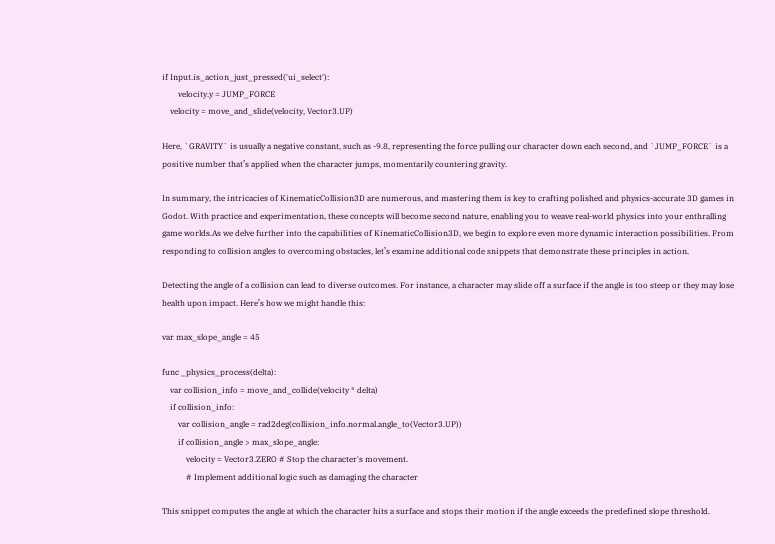if Input.is_action_just_pressed('ui_select'):
        velocity.y = JUMP_FORCE
    velocity = move_and_slide(velocity, Vector3.UP)

Here, `GRAVITY` is usually a negative constant, such as -9.8, representing the force pulling our character down each second, and `JUMP_FORCE` is a positive number that’s applied when the character jumps, momentarily countering gravity.

In summary, the intricacies of KinematicCollision3D are numerous, and mastering them is key to crafting polished and physics-accurate 3D games in Godot. With practice and experimentation, these concepts will become second nature, enabling you to weave real-world physics into your enthralling game worlds.As we delve further into the capabilities of KinematicCollision3D, we begin to explore even more dynamic interaction possibilities. From responding to collision angles to overcoming obstacles, let’s examine additional code snippets that demonstrate these principles in action.

Detecting the angle of a collision can lead to diverse outcomes. For instance, a character may slide off a surface if the angle is too steep or they may lose health upon impact. Here’s how we might handle this:

var max_slope_angle = 45

func _physics_process(delta):
    var collision_info = move_and_collide(velocity * delta)
    if collision_info:
        var collision_angle = rad2deg(collision_info.normal.angle_to(Vector3.UP))
        if collision_angle > max_slope_angle:
            velocity = Vector3.ZERO # Stop the character's movement.
            # Implement additional logic such as damaging the character

This snippet computes the angle at which the character hits a surface and stops their motion if the angle exceeds the predefined slope threshold.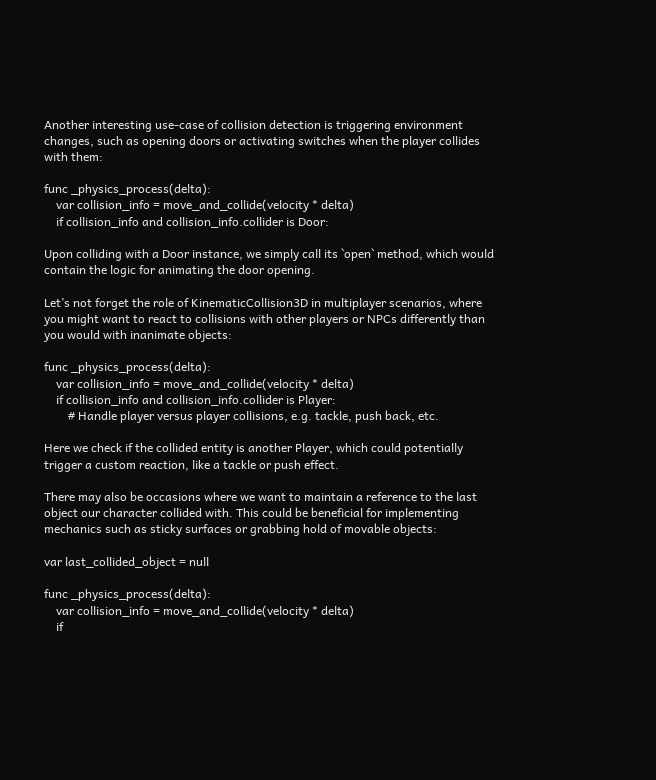Another interesting use-case of collision detection is triggering environment changes, such as opening doors or activating switches when the player collides with them:

func _physics_process(delta):
    var collision_info = move_and_collide(velocity * delta)
    if collision_info and collision_info.collider is Door:

Upon colliding with a Door instance, we simply call its `open` method, which would contain the logic for animating the door opening.

Let’s not forget the role of KinematicCollision3D in multiplayer scenarios, where you might want to react to collisions with other players or NPCs differently than you would with inanimate objects:

func _physics_process(delta):
    var collision_info = move_and_collide(velocity * delta)
    if collision_info and collision_info.collider is Player:
        # Handle player versus player collisions, e.g. tackle, push back, etc.

Here we check if the collided entity is another Player, which could potentially trigger a custom reaction, like a tackle or push effect.

There may also be occasions where we want to maintain a reference to the last object our character collided with. This could be beneficial for implementing mechanics such as sticky surfaces or grabbing hold of movable objects:

var last_collided_object = null

func _physics_process(delta):
    var collision_info = move_and_collide(velocity * delta)
    if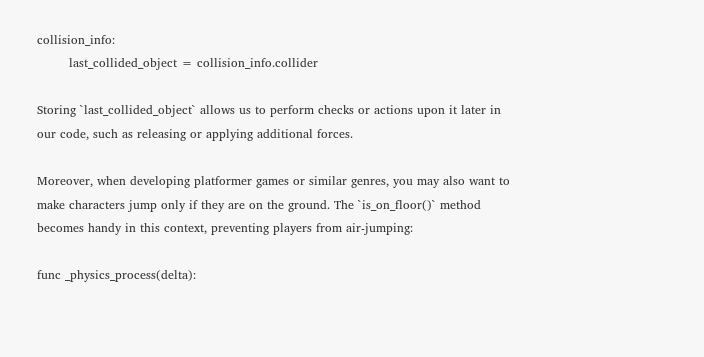collision_info:
        last_collided_object = collision_info.collider

Storing `last_collided_object` allows us to perform checks or actions upon it later in our code, such as releasing or applying additional forces.

Moreover, when developing platformer games or similar genres, you may also want to make characters jump only if they are on the ground. The `is_on_floor()` method becomes handy in this context, preventing players from air-jumping:

func _physics_process(delta):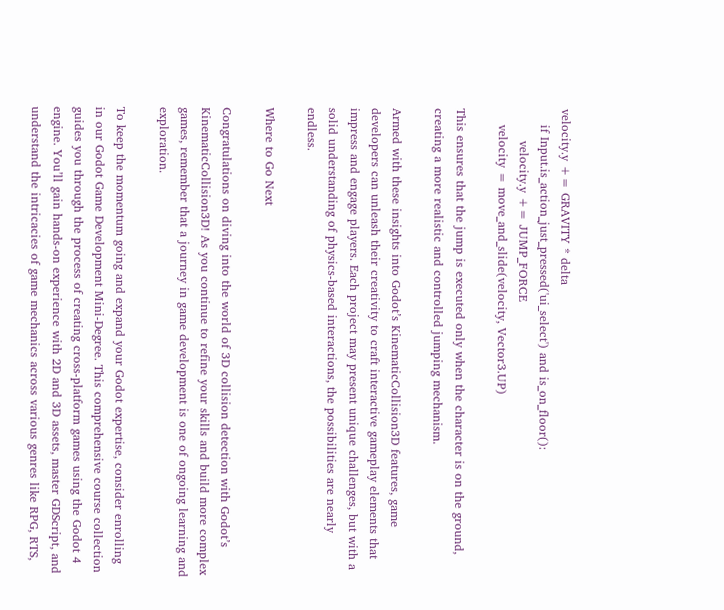velocity.y += GRAVITY * delta
    if Input.is_action_just_pressed('ui_select') and is_on_floor():
        velocity.y += JUMP_FORCE
    velocity = move_and_slide(velocity, Vector3.UP)

This ensures that the jump is executed only when the character is on the ground, creating a more realistic and controlled jumping mechanism.

Armed with these insights into Godot’s KinematicCollision3D features, game developers can unleash their creativity to craft interactive gameplay elements that impress and engage players. Each project may present unique challenges, but with a solid understanding of physics-based interactions, the possibilities are nearly endless.

Where to Go Next

Congratulations on diving into the world of 3D collision detection with Godot’s KinematicCollision3D! As you continue to refine your skills and build more complex games, remember that a journey in game development is one of ongoing learning and exploration.

To keep the momentum going and expand your Godot expertise, consider enrolling in our Godot Game Development Mini-Degree. This comprehensive course collection guides you through the process of creating cross-platform games using the Godot 4 engine. You’ll gain hands-on experience with 2D and 3D assets, master GDScript, and understand the intricacies of game mechanics across various genres like RPG, RTS,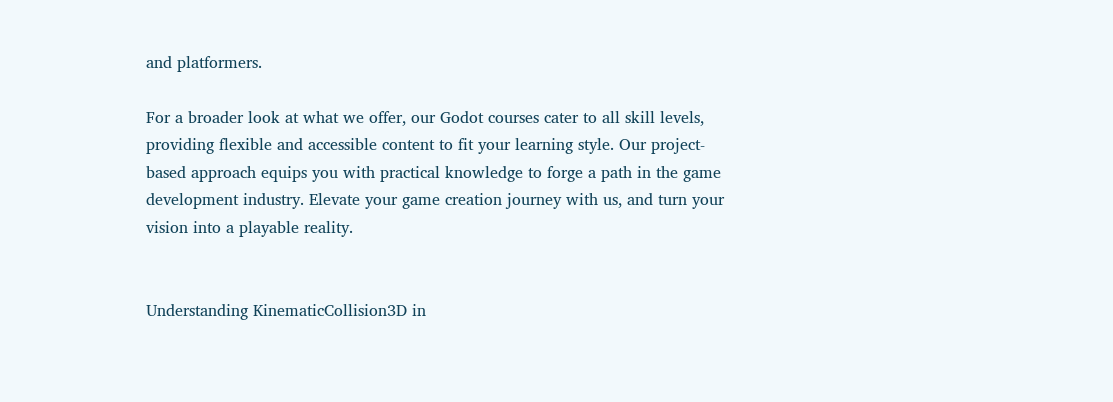and platformers.

For a broader look at what we offer, our Godot courses cater to all skill levels, providing flexible and accessible content to fit your learning style. Our project-based approach equips you with practical knowledge to forge a path in the game development industry. Elevate your game creation journey with us, and turn your vision into a playable reality.


Understanding KinematicCollision3D in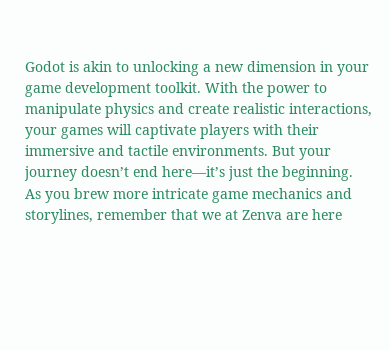Godot is akin to unlocking a new dimension in your game development toolkit. With the power to manipulate physics and create realistic interactions, your games will captivate players with their immersive and tactile environments. But your journey doesn’t end here—it’s just the beginning. As you brew more intricate game mechanics and storylines, remember that we at Zenva are here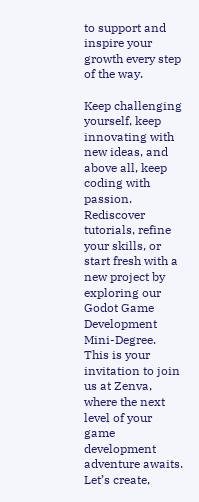to support and inspire your growth every step of the way.

Keep challenging yourself, keep innovating with new ideas, and above all, keep coding with passion. Rediscover tutorials, refine your skills, or start fresh with a new project by exploring our Godot Game Development Mini-Degree. This is your invitation to join us at Zenva, where the next level of your game development adventure awaits. Let’s create,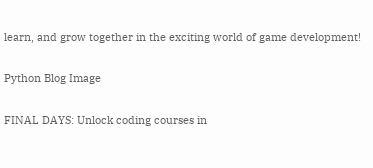learn, and grow together in the exciting world of game development!

Python Blog Image

FINAL DAYS: Unlock coding courses in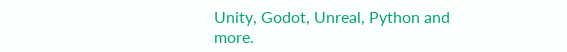Unity, Godot, Unreal, Python and more.